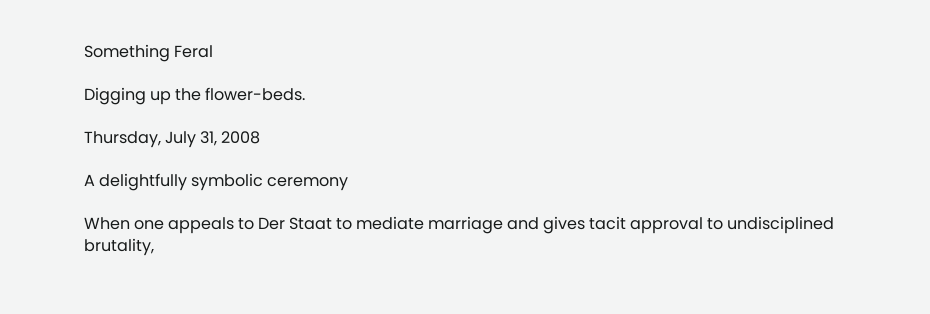Something Feral

Digging up the flower-beds.

Thursday, July 31, 2008

A delightfully symbolic ceremony

When one appeals to Der Staat to mediate marriage and gives tacit approval to undisciplined brutality,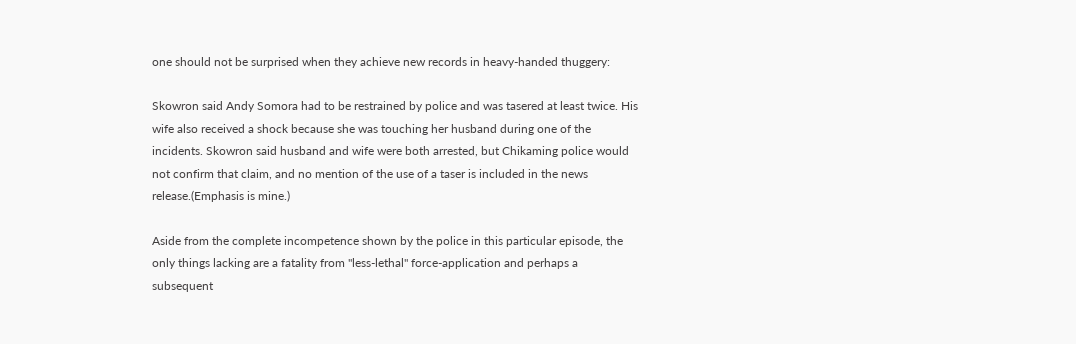one should not be surprised when they achieve new records in heavy-handed thuggery:

Skowron said Andy Somora had to be restrained by police and was tasered at least twice. His wife also received a shock because she was touching her husband during one of the incidents. Skowron said husband and wife were both arrested, but Chikaming police would not confirm that claim, and no mention of the use of a taser is included in the news release.(Emphasis is mine.)

Aside from the complete incompetence shown by the police in this particular episode, the only things lacking are a fatality from "less-lethal" force-application and perhaps a subsequent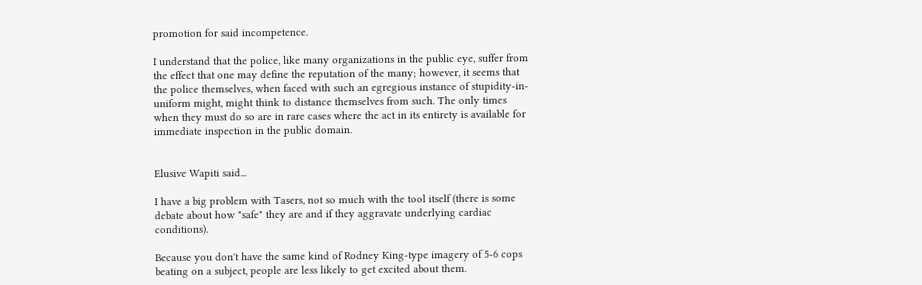promotion for said incompetence.

I understand that the police, like many organizations in the public eye, suffer from the effect that one may define the reputation of the many; however, it seems that the police themselves, when faced with such an egregious instance of stupidity-in-uniform might, might think to distance themselves from such. The only times when they must do so are in rare cases where the act in its entirety is available for immediate inspection in the public domain.


Elusive Wapiti said...

I have a big problem with Tasers, not so much with the tool itself (there is some debate about how "safe" they are and if they aggravate underlying cardiac conditions).

Because you don't have the same kind of Rodney King-type imagery of 5-6 cops beating on a subject, people are less likely to get excited about them.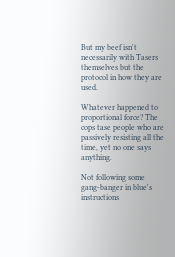But my beef isn't necessarily with Tasers themselves but the protocol in how they are used.

Whatever happened to proportional force? The cops tase people who are passively resisting all the time, yet no one says anything.

Not following some gang-banger in blue's instructions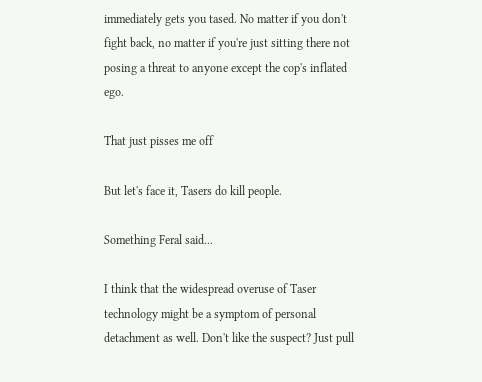immediately gets you tased. No matter if you don't fight back, no matter if you're just sitting there not posing a threat to anyone except the cop's inflated ego.

That just pisses me off

But let's face it, Tasers do kill people.

Something Feral said...

I think that the widespread overuse of Taser technology might be a symptom of personal detachment as well. Don't like the suspect? Just pull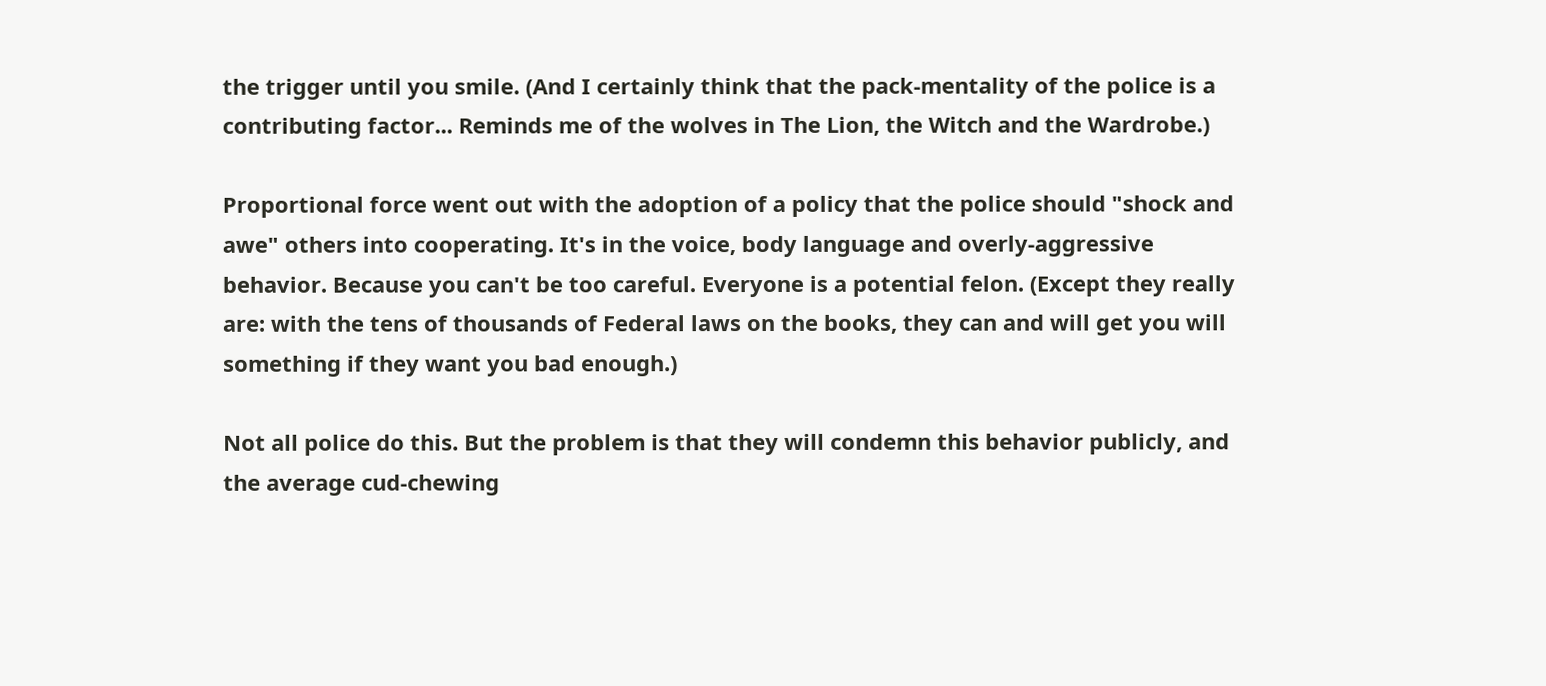the trigger until you smile. (And I certainly think that the pack-mentality of the police is a contributing factor... Reminds me of the wolves in The Lion, the Witch and the Wardrobe.)

Proportional force went out with the adoption of a policy that the police should "shock and awe" others into cooperating. It's in the voice, body language and overly-aggressive behavior. Because you can't be too careful. Everyone is a potential felon. (Except they really are: with the tens of thousands of Federal laws on the books, they can and will get you will something if they want you bad enough.)

Not all police do this. But the problem is that they will condemn this behavior publicly, and the average cud-chewing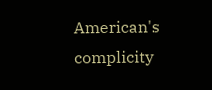American's complicity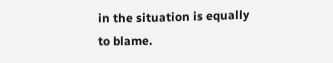in the situation is equally to blame.